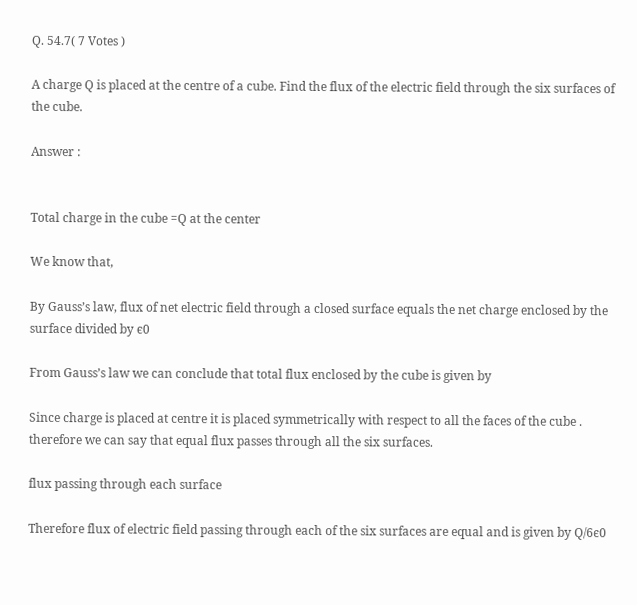Q. 54.7( 7 Votes )

A charge Q is placed at the centre of a cube. Find the flux of the electric field through the six surfaces of the cube.

Answer :


Total charge in the cube =Q at the center

We know that,

By Gauss’s law, flux of net electric field through a closed surface equals the net charge enclosed by the surface divided by ϵ0

From Gauss’s law we can conclude that total flux enclosed by the cube is given by

Since charge is placed at centre it is placed symmetrically with respect to all the faces of the cube . therefore we can say that equal flux passes through all the six surfaces.

flux passing through each surface

Therefore flux of electric field passing through each of the six surfaces are equal and is given by Q/6ϵ0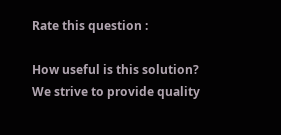Rate this question :

How useful is this solution?
We strive to provide quality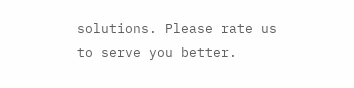solutions. Please rate us to serve you better.